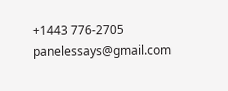+1443 776-2705 panelessays@gmail.com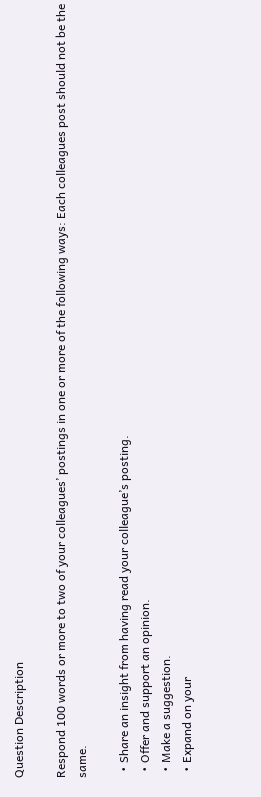Question Description

Respond 100 words or more to two of your colleagues’ postings in one or more of the following ways: Each colleagues post should not be the same.

  • Share an insight from having read your colleague’s posting.
  • Offer and support an opinion.
  • Make a suggestion.
  • Expand on your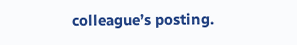colleague’s posting.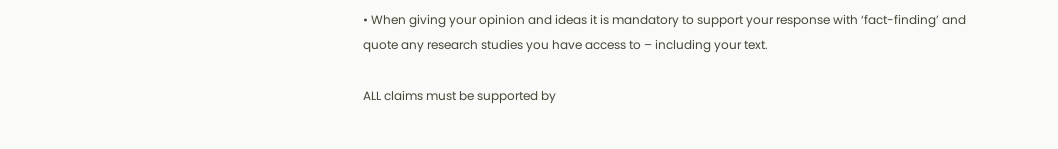• When giving your opinion and ideas it is mandatory to support your response with ‘fact-finding’ and quote any research studies you have access to – including your text.

ALL claims must be supported by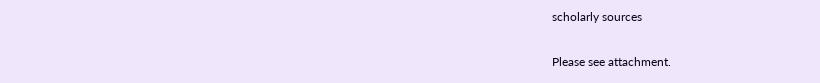scholarly sources

Please see attachment.